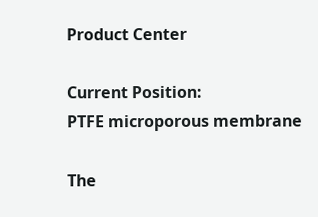Product Center

Current Position:
PTFE microporous membrane

The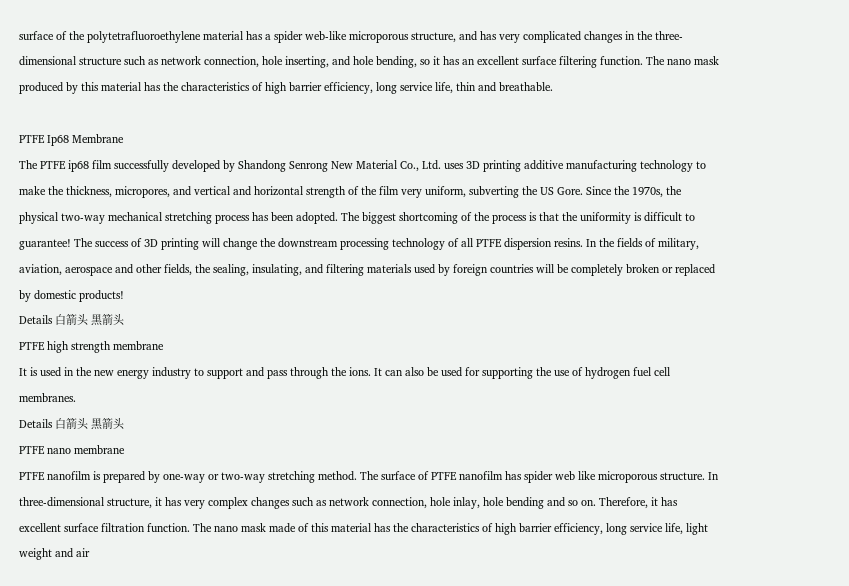surface of the polytetrafluoroethylene material has a spider web-like microporous structure, and has very complicated changes in the three-dimensional structure such as network connection, hole inserting, and hole bending, so it has an excellent surface filtering function. The nano mask produced by this material has the characteristics of high barrier efficiency, long service life, thin and breathable.

PTFE Ip68 Membrane
The PTFE ip68 film successfully developed by Shandong Senrong New Material Co., Ltd. uses 3D printing additive manufacturing technology to make the thickness, micropores, and vertical and horizontal strength of the film very uniform, subverting the US Gore. Since the 1970s, the physical two-way mechanical stretching process has been adopted. The biggest shortcoming of the process is that the uniformity is difficult to guarantee! The success of 3D printing will change the downstream processing technology of all PTFE dispersion resins. In the fields of military, aviation, aerospace and other fields, the sealing, insulating, and filtering materials used by foreign countries will be completely broken or replaced by domestic products!
Details 白箭头 黑箭头
PTFE high strength membrane
It is used in the new energy industry to support and pass through the ions. It can also be used for supporting the use of hydrogen fuel cell membranes.
Details 白箭头 黑箭头
PTFE nano membrane
PTFE nanofilm is prepared by one-way or two-way stretching method. The surface of PTFE nanofilm has spider web like microporous structure. In three-dimensional structure, it has very complex changes such as network connection, hole inlay, hole bending and so on. Therefore, it has excellent surface filtration function. The nano mask made of this material has the characteristics of high barrier efficiency, long service life, light weight and air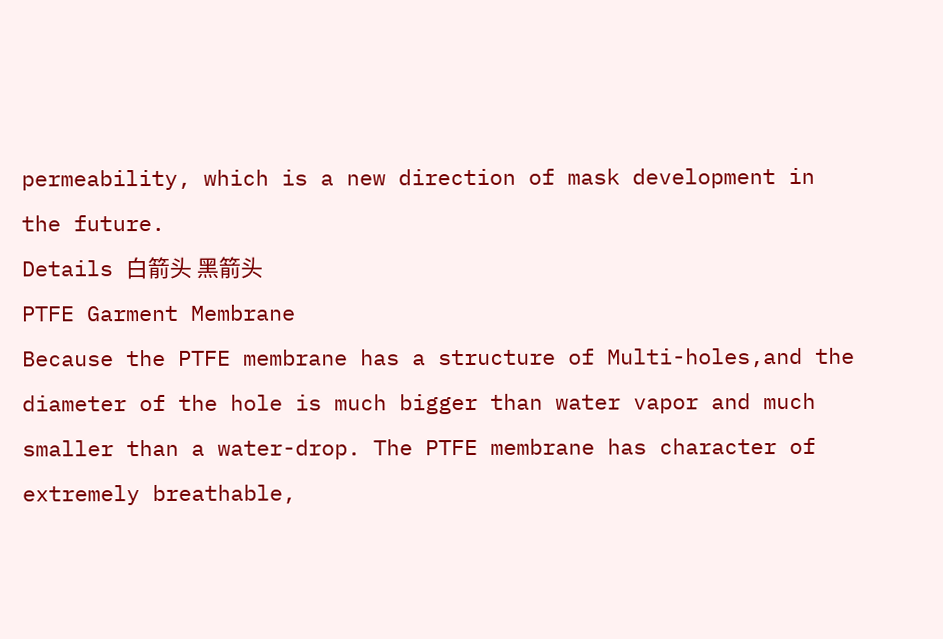permeability, which is a new direction of mask development in the future.
Details 白箭头 黑箭头
PTFE Garment Membrane
Because the PTFE membrane has a structure of Multi-holes,and the diameter of the hole is much bigger than water vapor and much smaller than a water-drop. The PTFE membrane has character of extremely breathable,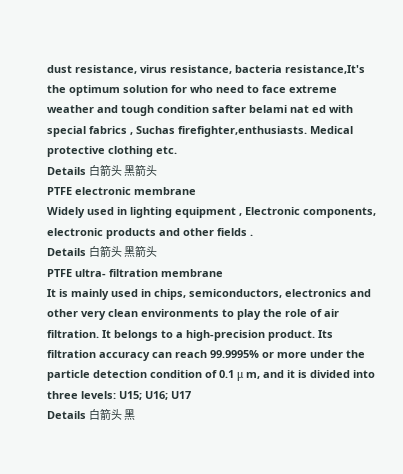dust resistance, virus resistance, bacteria resistance,It's the optimum solution for who need to face extreme weather and tough condition safter belami nat ed with special fabrics , Suchas firefighter,enthusiasts. Medical protective clothing etc.
Details 白箭头 黑箭头
PTFE electronic membrane
Widely used in lighting equipment , Electronic components, electronic products and other fields .
Details 白箭头 黑箭头
PTFE ultra- filtration membrane
It is mainly used in chips, semiconductors, electronics and other very clean environments to play the role of air filtration. It belongs to a high-precision product. Its filtration accuracy can reach 99.9995% or more under the particle detection condition of 0.1 μ m, and it is divided into three levels: U15; U16; U17
Details 白箭头 黑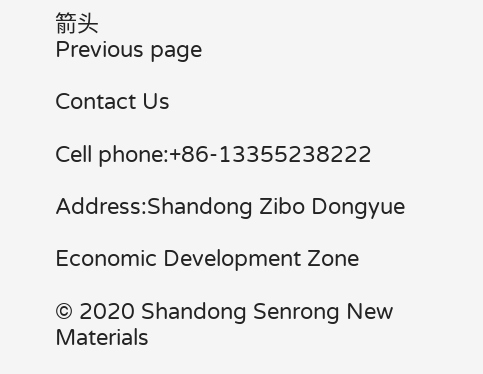箭头
Previous page

Contact Us

Cell phone:+86-13355238222

Address:Shandong Zibo Dongyue

Economic Development Zone

© 2020 Shandong Senrong New Materials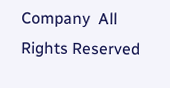Company  All Rights Reserved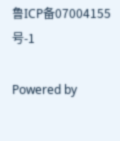鲁ICP备07004155号-1

Powered by